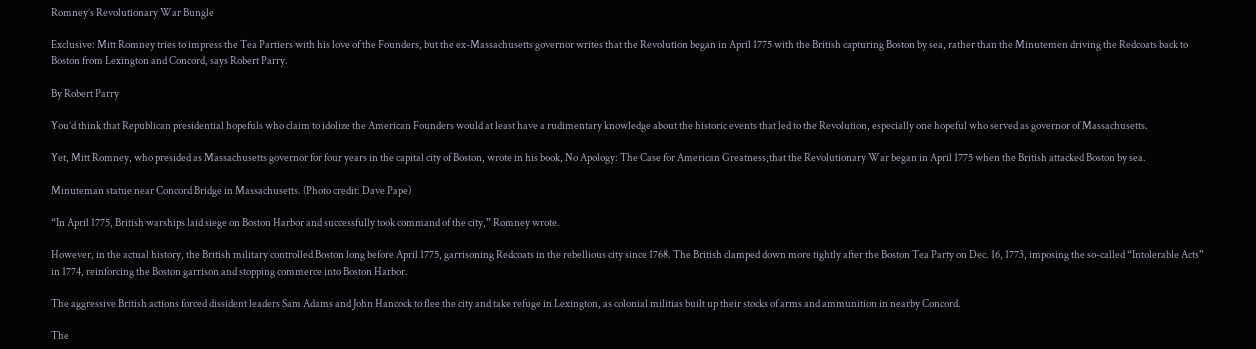Romney’s Revolutionary War Bungle

Exclusive: Mitt Romney tries to impress the Tea Partiers with his love of the Founders, but the ex-Massachusetts governor writes that the Revolution began in April 1775 with the British capturing Boston by sea, rather than the Minutemen driving the Redcoats back to Boston from Lexington and Concord, says Robert Parry.

By Robert Parry

You’d think that Republican presidential hopefuls who claim to idolize the American Founders would at least have a rudimentary knowledge about the historic events that led to the Revolution, especially one hopeful who served as governor of Massachusetts.

Yet, Mitt Romney, who presided as Massachusetts governor for four years in the capital city of Boston, wrote in his book, No Apology: The Case for American Greatness,that the Revolutionary War began in April 1775 when the British attacked Boston by sea.

Minuteman statue near Concord Bridge in Massachusetts. (Photo credit: Dave Pape)

“In April 1775, British warships laid siege on Boston Harbor and successfully took command of the city,” Romney wrote.

However, in the actual history, the British military controlled Boston long before April 1775, garrisoning Redcoats in the rebellious city since 1768. The British clamped down more tightly after the Boston Tea Party on Dec. 16, 1773, imposing the so-called “Intolerable Acts” in 1774, reinforcing the Boston garrison and stopping commerce into Boston Harbor.

The aggressive British actions forced dissident leaders Sam Adams and John Hancock to flee the city and take refuge in Lexington, as colonial militias built up their stocks of arms and ammunition in nearby Concord.

The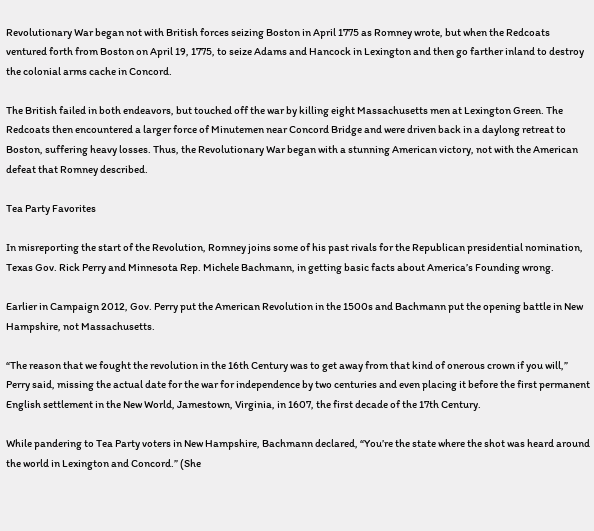Revolutionary War began not with British forces seizing Boston in April 1775 as Romney wrote, but when the Redcoats ventured forth from Boston on April 19, 1775, to seize Adams and Hancock in Lexington and then go farther inland to destroy the colonial arms cache in Concord.

The British failed in both endeavors, but touched off the war by killing eight Massachusetts men at Lexington Green. The Redcoats then encountered a larger force of Minutemen near Concord Bridge and were driven back in a daylong retreat to Boston, suffering heavy losses. Thus, the Revolutionary War began with a stunning American victory, not with the American defeat that Romney described.

Tea Party Favorites

In misreporting the start of the Revolution, Romney joins some of his past rivals for the Republican presidential nomination, Texas Gov. Rick Perry and Minnesota Rep. Michele Bachmann, in getting basic facts about America’s Founding wrong.

Earlier in Campaign 2012, Gov. Perry put the American Revolution in the 1500s and Bachmann put the opening battle in New Hampshire, not Massachusetts.

“The reason that we fought the revolution in the 16th Century was to get away from that kind of onerous crown if you will,” Perry said, missing the actual date for the war for independence by two centuries and even placing it before the first permanent English settlement in the New World, Jamestown, Virginia, in 1607, the first decade of the 17th Century.

While pandering to Tea Party voters in New Hampshire, Bachmann declared, “You’re the state where the shot was heard around the world in Lexington and Concord.” (She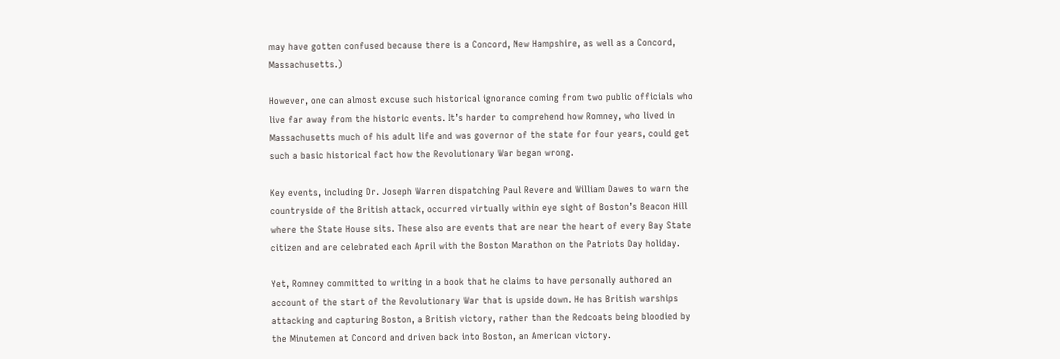may have gotten confused because there is a Concord, New Hampshire, as well as a Concord, Massachusetts.)

However, one can almost excuse such historical ignorance coming from two public officials who live far away from the historic events. It’s harder to comprehend how Romney, who lived in Massachusetts much of his adult life and was governor of the state for four years, could get such a basic historical fact how the Revolutionary War began wrong.

Key events, including Dr. Joseph Warren dispatching Paul Revere and William Dawes to warn the countryside of the British attack, occurred virtually within eye sight of Boston’s Beacon Hill where the State House sits. These also are events that are near the heart of every Bay State citizen and are celebrated each April with the Boston Marathon on the Patriots Day holiday.

Yet, Romney committed to writing in a book that he claims to have personally authored an account of the start of the Revolutionary War that is upside down. He has British warships attacking and capturing Boston, a British victory, rather than the Redcoats being bloodied by the Minutemen at Concord and driven back into Boston, an American victory.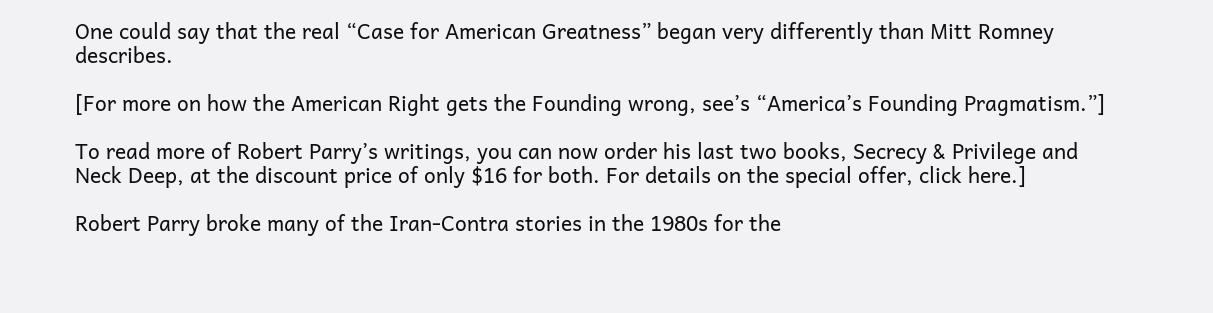One could say that the real “Case for American Greatness” began very differently than Mitt Romney describes.

[For more on how the American Right gets the Founding wrong, see’s “America’s Founding Pragmatism.”]

To read more of Robert Parry’s writings, you can now order his last two books, Secrecy & Privilege and Neck Deep, at the discount price of only $16 for both. For details on the special offer, click here.]

Robert Parry broke many of the Iran-Contra stories in the 1980s for the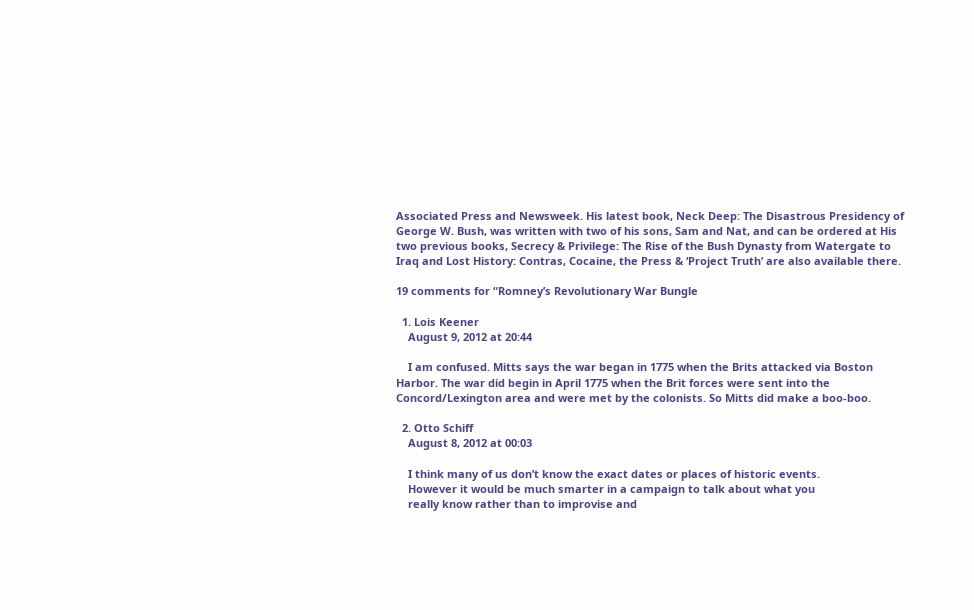Associated Press and Newsweek. His latest book, Neck Deep: The Disastrous Presidency of George W. Bush, was written with two of his sons, Sam and Nat, and can be ordered at His two previous books, Secrecy & Privilege: The Rise of the Bush Dynasty from Watergate to Iraq and Lost History: Contras, Cocaine, the Press & ‘Project Truth’ are also available there.

19 comments for “Romney’s Revolutionary War Bungle

  1. Lois Keener
    August 9, 2012 at 20:44

    I am confused. Mitts says the war began in 1775 when the Brits attacked via Boston Harbor. The war did begin in April 1775 when the Brit forces were sent into the Concord/Lexington area and were met by the colonists. So Mitts did make a boo-boo.

  2. Otto Schiff
    August 8, 2012 at 00:03

    I think many of us don’t know the exact dates or places of historic events.
    However it would be much smarter in a campaign to talk about what you
    really know rather than to improvise and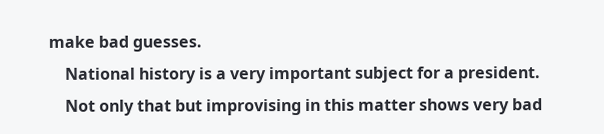make bad guesses.
    National history is a very important subject for a president.
    Not only that but improvising in this matter shows very bad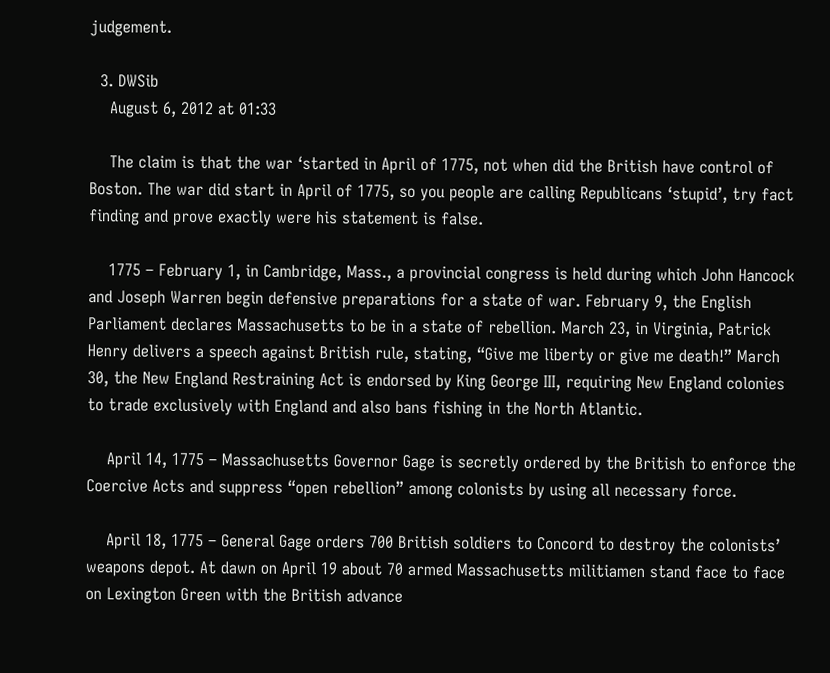judgement.

  3. DWSib
    August 6, 2012 at 01:33

    The claim is that the war ‘started in April of 1775, not when did the British have control of Boston. The war did start in April of 1775, so you people are calling Republicans ‘stupid’, try fact finding and prove exactly were his statement is false.

    1775 – February 1, in Cambridge, Mass., a provincial congress is held during which John Hancock and Joseph Warren begin defensive preparations for a state of war. February 9, the English Parliament declares Massachusetts to be in a state of rebellion. March 23, in Virginia, Patrick Henry delivers a speech against British rule, stating, “Give me liberty or give me death!” March 30, the New England Restraining Act is endorsed by King George III, requiring New England colonies to trade exclusively with England and also bans fishing in the North Atlantic.

    April 14, 1775 – Massachusetts Governor Gage is secretly ordered by the British to enforce the Coercive Acts and suppress “open rebellion” among colonists by using all necessary force.

    April 18, 1775 – General Gage orders 700 British soldiers to Concord to destroy the colonists’ weapons depot. At dawn on April 19 about 70 armed Massachusetts militiamen stand face to face on Lexington Green with the British advance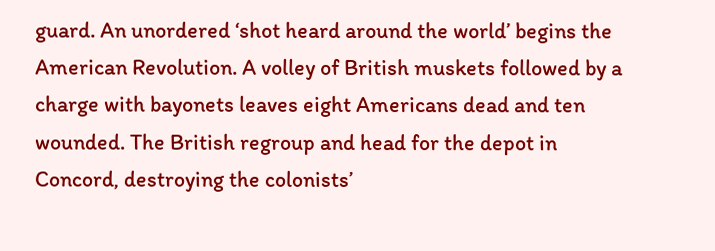guard. An unordered ‘shot heard around the world’ begins the American Revolution. A volley of British muskets followed by a charge with bayonets leaves eight Americans dead and ten wounded. The British regroup and head for the depot in Concord, destroying the colonists’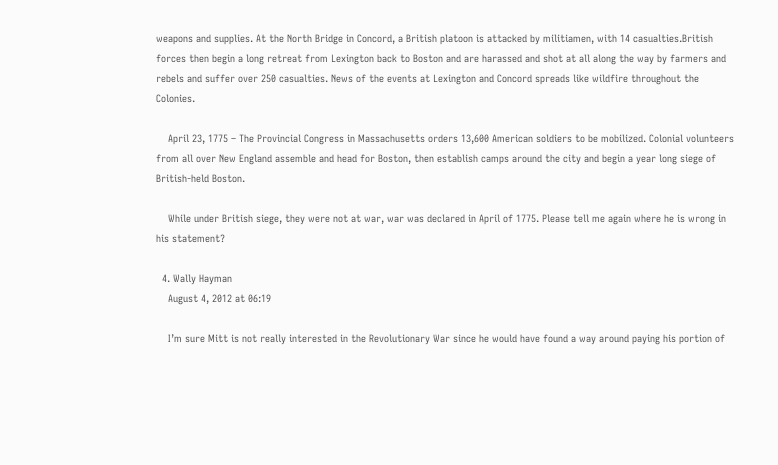weapons and supplies. At the North Bridge in Concord, a British platoon is attacked by militiamen, with 14 casualties.British forces then begin a long retreat from Lexington back to Boston and are harassed and shot at all along the way by farmers and rebels and suffer over 250 casualties. News of the events at Lexington and Concord spreads like wildfire throughout the Colonies.

    April 23, 1775 – The Provincial Congress in Massachusetts orders 13,600 American soldiers to be mobilized. Colonial volunteers from all over New England assemble and head for Boston, then establish camps around the city and begin a year long siege of British-held Boston.

    While under British siege, they were not at war, war was declared in April of 1775. Please tell me again where he is wrong in his statement?

  4. Wally Hayman
    August 4, 2012 at 06:19

    I’m sure Mitt is not really interested in the Revolutionary War since he would have found a way around paying his portion of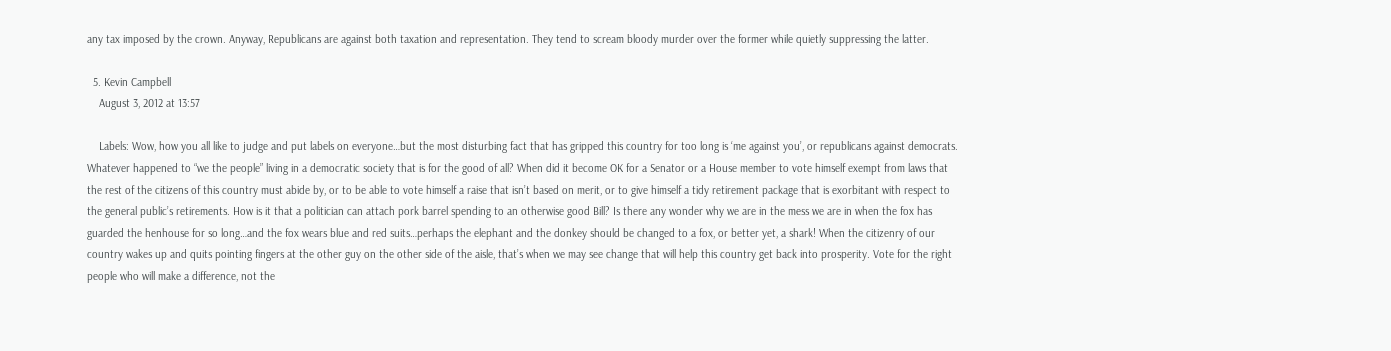any tax imposed by the crown. Anyway, Republicans are against both taxation and representation. They tend to scream bloody murder over the former while quietly suppressing the latter.

  5. Kevin Campbell
    August 3, 2012 at 13:57

    Labels: Wow, how you all like to judge and put labels on everyone…but the most disturbing fact that has gripped this country for too long is ‘me against you’, or republicans against democrats. Whatever happened to “we the people” living in a democratic society that is for the good of all? When did it become OK for a Senator or a House member to vote himself exempt from laws that the rest of the citizens of this country must abide by, or to be able to vote himself a raise that isn’t based on merit, or to give himself a tidy retirement package that is exorbitant with respect to the general public’s retirements. How is it that a politician can attach pork barrel spending to an otherwise good Bill? Is there any wonder why we are in the mess we are in when the fox has guarded the henhouse for so long…and the fox wears blue and red suits…perhaps the elephant and the donkey should be changed to a fox, or better yet, a shark! When the citizenry of our country wakes up and quits pointing fingers at the other guy on the other side of the aisle, that’s when we may see change that will help this country get back into prosperity. Vote for the right people who will make a difference, not the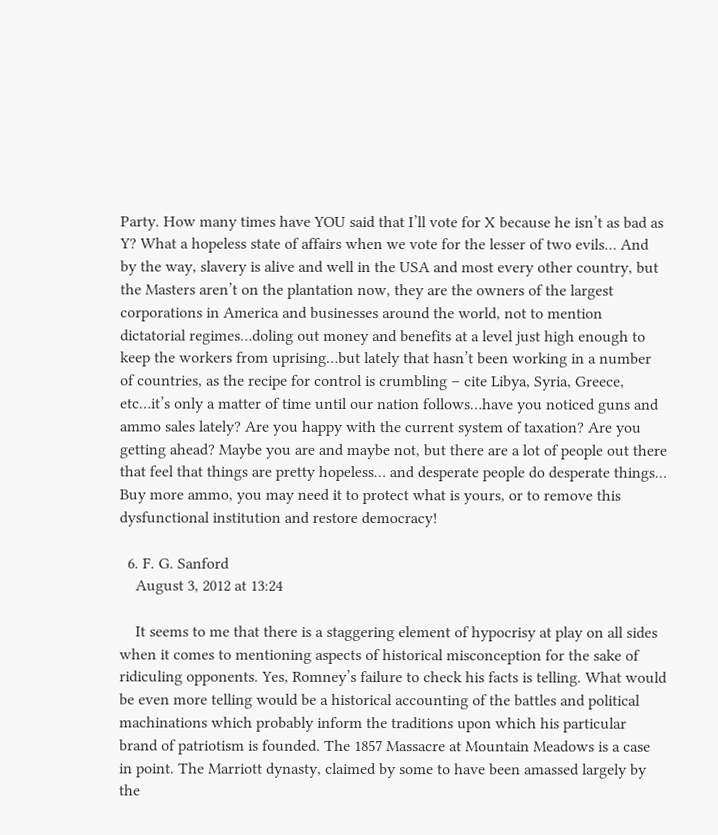Party. How many times have YOU said that I’ll vote for X because he isn’t as bad as Y? What a hopeless state of affairs when we vote for the lesser of two evils… And by the way, slavery is alive and well in the USA and most every other country, but the Masters aren’t on the plantation now, they are the owners of the largest corporations in America and businesses around the world, not to mention dictatorial regimes…doling out money and benefits at a level just high enough to keep the workers from uprising…but lately that hasn’t been working in a number of countries, as the recipe for control is crumbling – cite Libya, Syria, Greece, etc…it’s only a matter of time until our nation follows…have you noticed guns and ammo sales lately? Are you happy with the current system of taxation? Are you getting ahead? Maybe you are and maybe not, but there are a lot of people out there that feel that things are pretty hopeless… and desperate people do desperate things… Buy more ammo, you may need it to protect what is yours, or to remove this dysfunctional institution and restore democracy!

  6. F. G. Sanford
    August 3, 2012 at 13:24

    It seems to me that there is a staggering element of hypocrisy at play on all sides when it comes to mentioning aspects of historical misconception for the sake of ridiculing opponents. Yes, Romney’s failure to check his facts is telling. What would be even more telling would be a historical accounting of the battles and political machinations which probably inform the traditions upon which his particular brand of patriotism is founded. The 1857 Massacre at Mountain Meadows is a case in point. The Marriott dynasty, claimed by some to have been amassed largely by the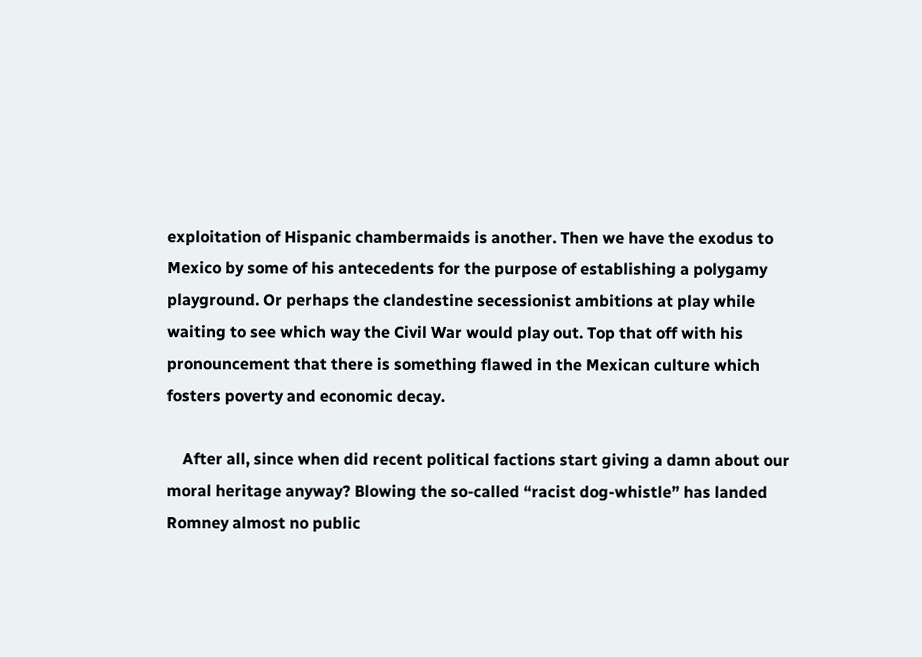exploitation of Hispanic chambermaids is another. Then we have the exodus to Mexico by some of his antecedents for the purpose of establishing a polygamy playground. Or perhaps the clandestine secessionist ambitions at play while waiting to see which way the Civil War would play out. Top that off with his pronouncement that there is something flawed in the Mexican culture which fosters poverty and economic decay.

    After all, since when did recent political factions start giving a damn about our moral heritage anyway? Blowing the so-called “racist dog-whistle” has landed Romney almost no public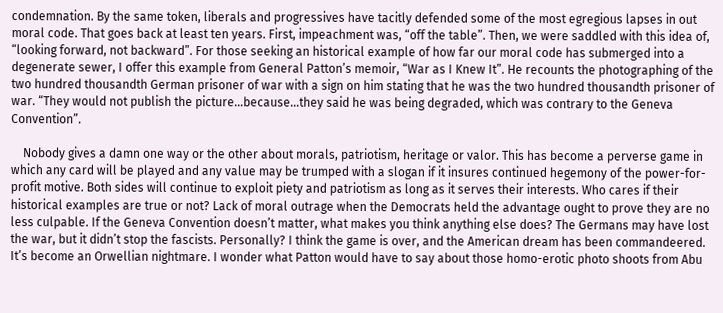condemnation. By the same token, liberals and progressives have tacitly defended some of the most egregious lapses in out moral code. That goes back at least ten years. First, impeachment was, “off the table”. Then, we were saddled with this idea of, “looking forward, not backward”. For those seeking an historical example of how far our moral code has submerged into a degenerate sewer, I offer this example from General Patton’s memoir, “War as I Knew It”. He recounts the photographing of the two hundred thousandth German prisoner of war with a sign on him stating that he was the two hundred thousandth prisoner of war. “They would not publish the picture…because…they said he was being degraded, which was contrary to the Geneva Convention”.

    Nobody gives a damn one way or the other about morals, patriotism, heritage or valor. This has become a perverse game in which any card will be played and any value may be trumped with a slogan if it insures continued hegemony of the power-for-profit motive. Both sides will continue to exploit piety and patriotism as long as it serves their interests. Who cares if their historical examples are true or not? Lack of moral outrage when the Democrats held the advantage ought to prove they are no less culpable. If the Geneva Convention doesn’t matter, what makes you think anything else does? The Germans may have lost the war, but it didn’t stop the fascists. Personally? I think the game is over, and the American dream has been commandeered. It’s become an Orwellian nightmare. I wonder what Patton would have to say about those homo-erotic photo shoots from Abu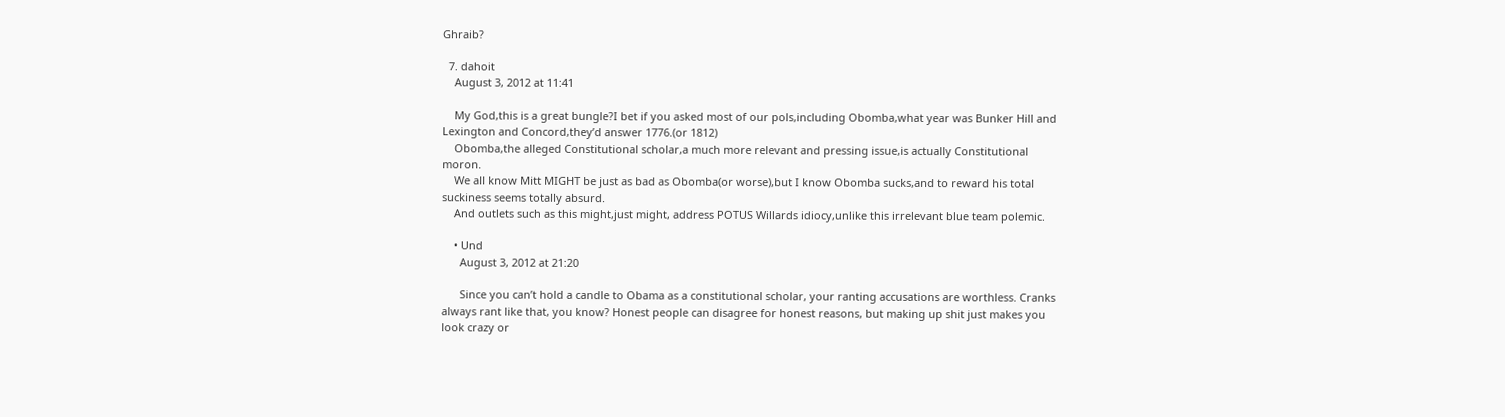Ghraib?

  7. dahoit
    August 3, 2012 at 11:41

    My God,this is a great bungle?I bet if you asked most of our pols,including Obomba,what year was Bunker Hill and Lexington and Concord,they’d answer 1776.(or 1812)
    Obomba,the alleged Constitutional scholar,a much more relevant and pressing issue,is actually Constitutional moron.
    We all know Mitt MIGHT be just as bad as Obomba(or worse),but I know Obomba sucks,and to reward his total suckiness seems totally absurd.
    And outlets such as this might,just might, address POTUS Willards idiocy,unlike this irrelevant blue team polemic.

    • Und
      August 3, 2012 at 21:20

      Since you can’t hold a candle to Obama as a constitutional scholar, your ranting accusations are worthless. Cranks always rant like that, you know? Honest people can disagree for honest reasons, but making up shit just makes you look crazy or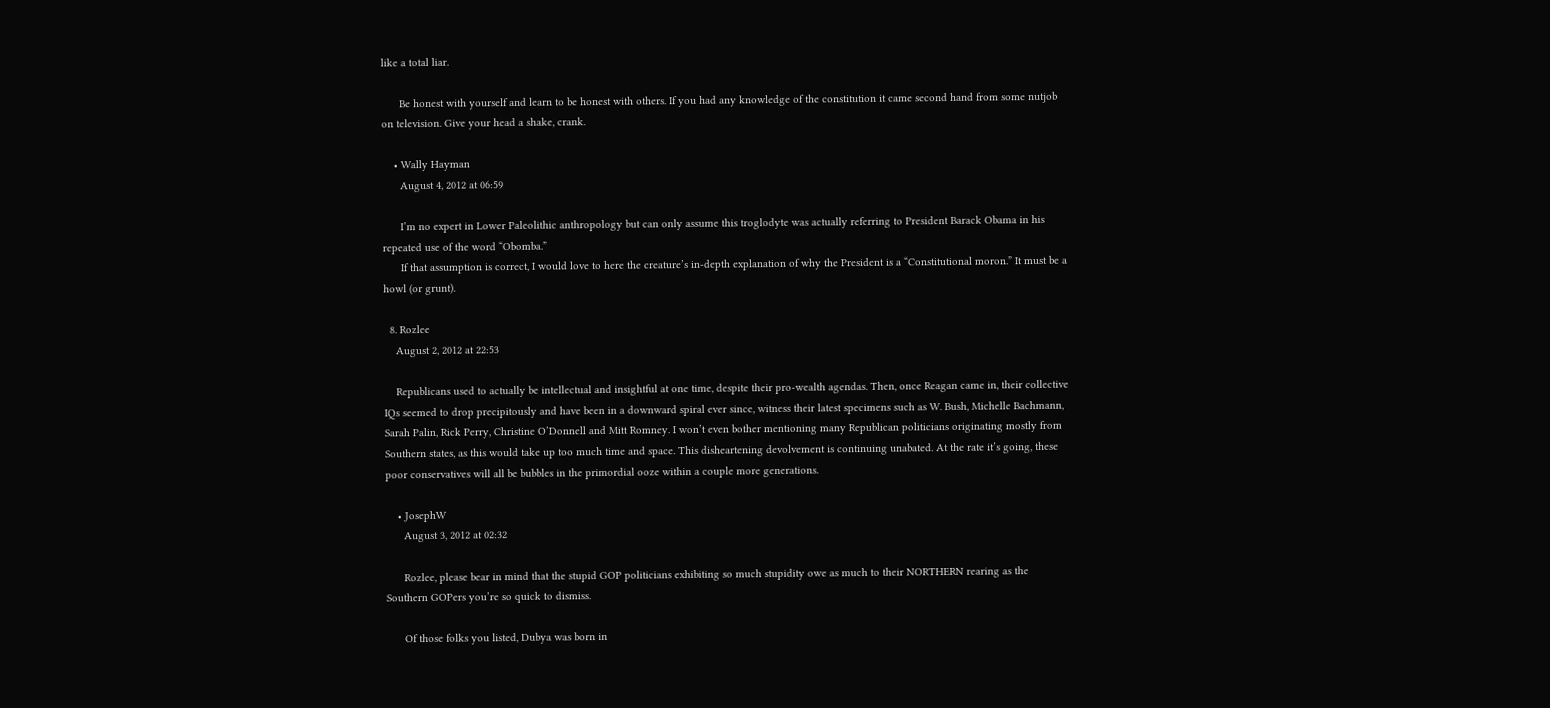like a total liar.

      Be honest with yourself and learn to be honest with others. If you had any knowledge of the constitution it came second hand from some nutjob on television. Give your head a shake, crank.

    • Wally Hayman
      August 4, 2012 at 06:59

      I’m no expert in Lower Paleolithic anthropology but can only assume this troglodyte was actually referring to President Barack Obama in his repeated use of the word “Obomba.”
      If that assumption is correct, I would love to here the creature’s in-depth explanation of why the President is a “Constitutional moron.” It must be a howl (or grunt).

  8. Rozlee
    August 2, 2012 at 22:53

    Republicans used to actually be intellectual and insightful at one time, despite their pro-wealth agendas. Then, once Reagan came in, their collective IQs seemed to drop precipitously and have been in a downward spiral ever since, witness their latest specimens such as W. Bush, Michelle Bachmann, Sarah Palin, Rick Perry, Christine O’Donnell and Mitt Romney. I won’t even bother mentioning many Republican politicians originating mostly from Southern states, as this would take up too much time and space. This disheartening devolvement is continuing unabated. At the rate it’s going, these poor conservatives will all be bubbles in the primordial ooze within a couple more generations.

    • JosephW
      August 3, 2012 at 02:32

      Rozlee, please bear in mind that the stupid GOP politicians exhibiting so much stupidity owe as much to their NORTHERN rearing as the Southern GOPers you’re so quick to dismiss.

      Of those folks you listed, Dubya was born in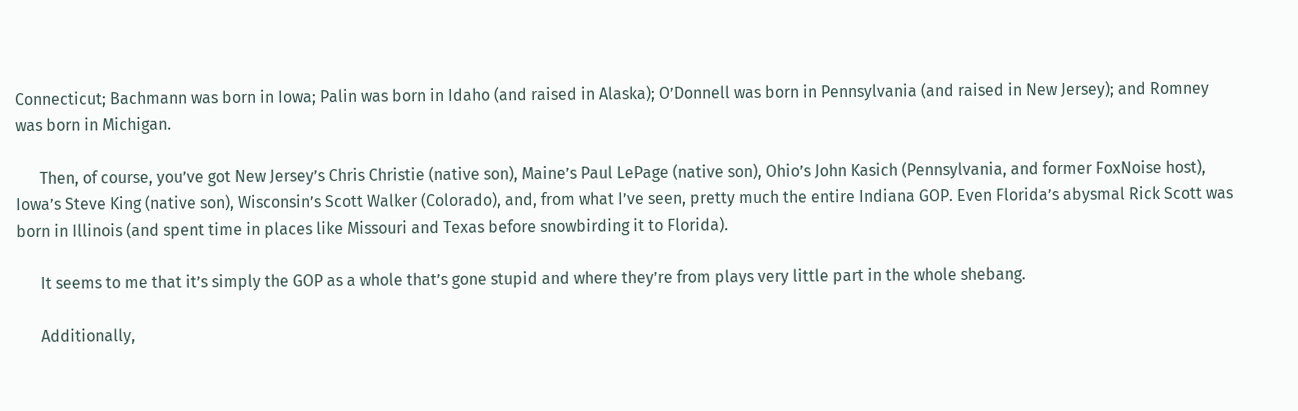Connecticut; Bachmann was born in Iowa; Palin was born in Idaho (and raised in Alaska); O’Donnell was born in Pennsylvania (and raised in New Jersey); and Romney was born in Michigan.

      Then, of course, you’ve got New Jersey’s Chris Christie (native son), Maine’s Paul LePage (native son), Ohio’s John Kasich (Pennsylvania, and former FoxNoise host), Iowa’s Steve King (native son), Wisconsin’s Scott Walker (Colorado), and, from what I’ve seen, pretty much the entire Indiana GOP. Even Florida’s abysmal Rick Scott was born in Illinois (and spent time in places like Missouri and Texas before snowbirding it to Florida).

      It seems to me that it’s simply the GOP as a whole that’s gone stupid and where they’re from plays very little part in the whole shebang.

      Additionally,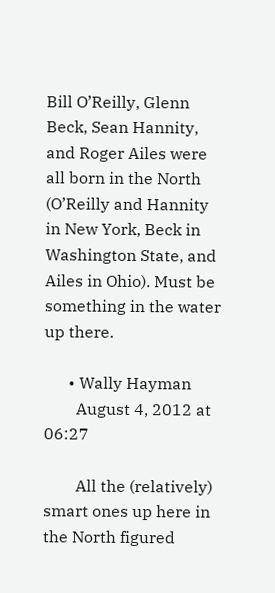Bill O’Reilly, Glenn Beck, Sean Hannity, and Roger Ailes were all born in the North (O’Reilly and Hannity in New York, Beck in Washington State, and Ailes in Ohio). Must be something in the water up there.

      • Wally Hayman
        August 4, 2012 at 06:27

        All the (relatively) smart ones up here in the North figured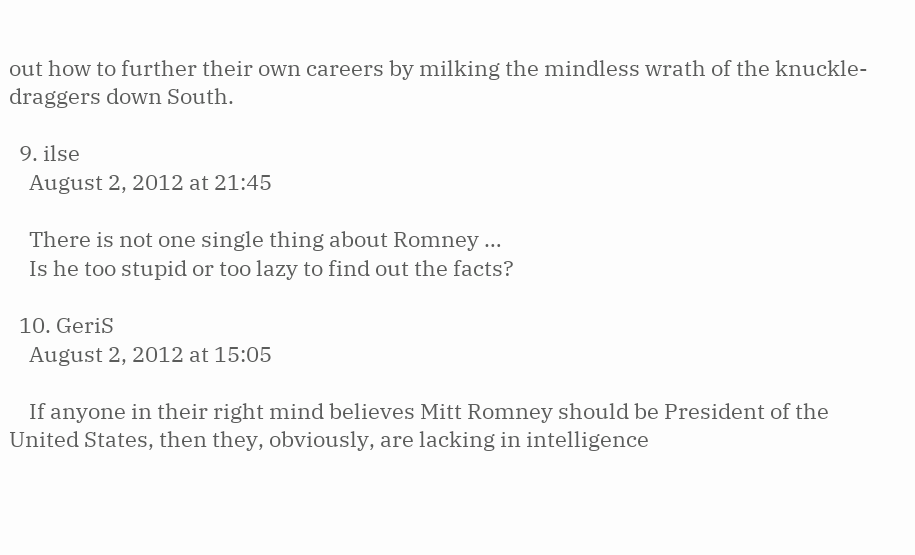out how to further their own careers by milking the mindless wrath of the knuckle-draggers down South.

  9. ilse
    August 2, 2012 at 21:45

    There is not one single thing about Romney …
    Is he too stupid or too lazy to find out the facts?

  10. GeriS
    August 2, 2012 at 15:05

    If anyone in their right mind believes Mitt Romney should be President of the United States, then they, obviously, are lacking in intelligence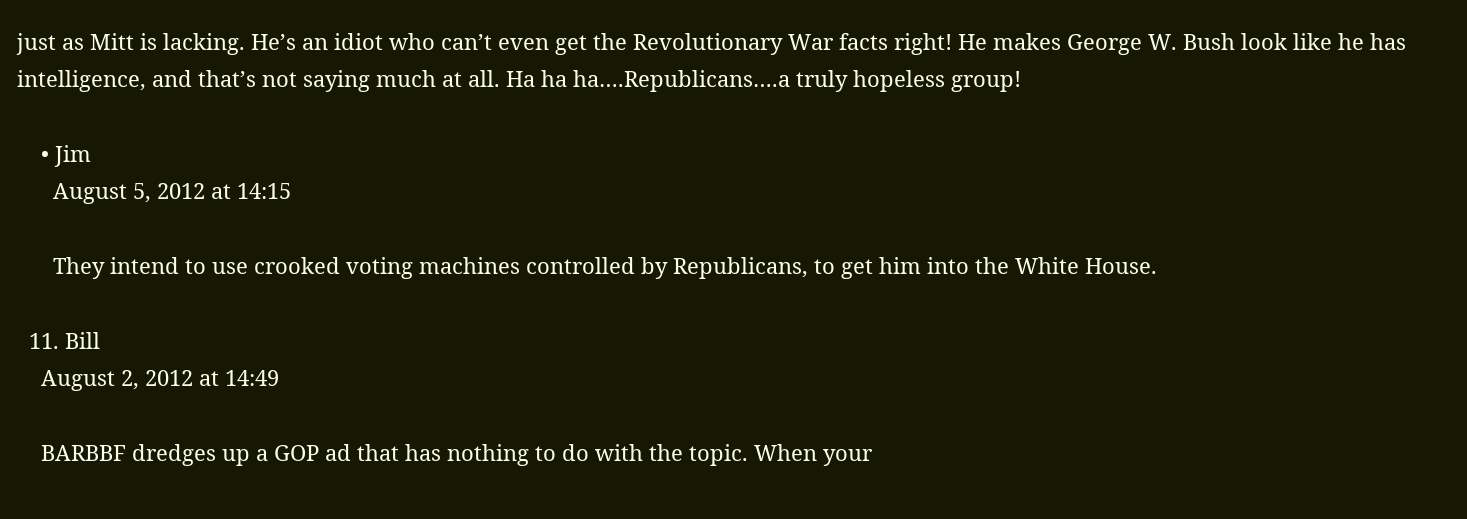just as Mitt is lacking. He’s an idiot who can’t even get the Revolutionary War facts right! He makes George W. Bush look like he has intelligence, and that’s not saying much at all. Ha ha ha….Republicans….a truly hopeless group!

    • Jim
      August 5, 2012 at 14:15

      They intend to use crooked voting machines controlled by Republicans, to get him into the White House.

  11. Bill
    August 2, 2012 at 14:49

    BARBBF dredges up a GOP ad that has nothing to do with the topic. When your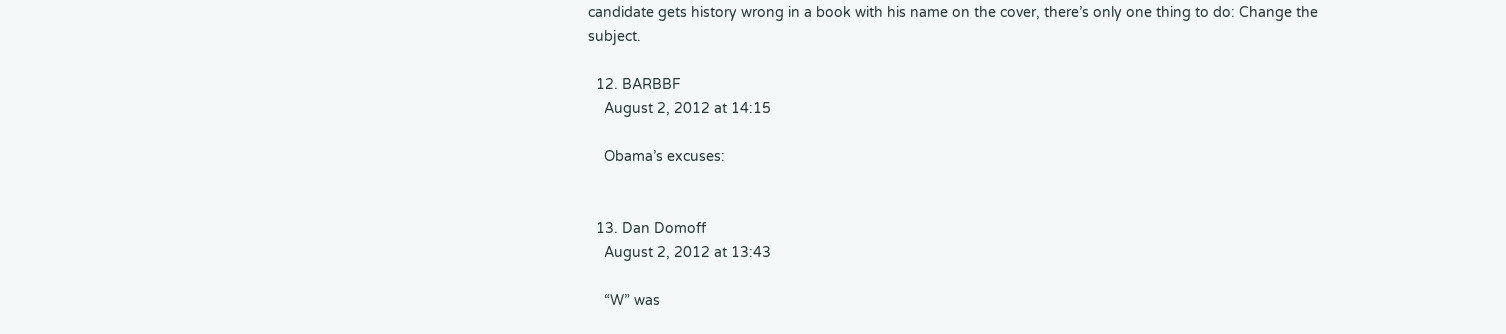candidate gets history wrong in a book with his name on the cover, there’s only one thing to do: Change the subject.

  12. BARBBF
    August 2, 2012 at 14:15

    Obama’s excuses:


  13. Dan Domoff
    August 2, 2012 at 13:43

    “W” was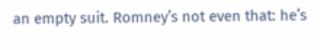an empty suit. Romney’s not even that: he’s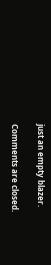just an empty blazer.

Comments are closed.